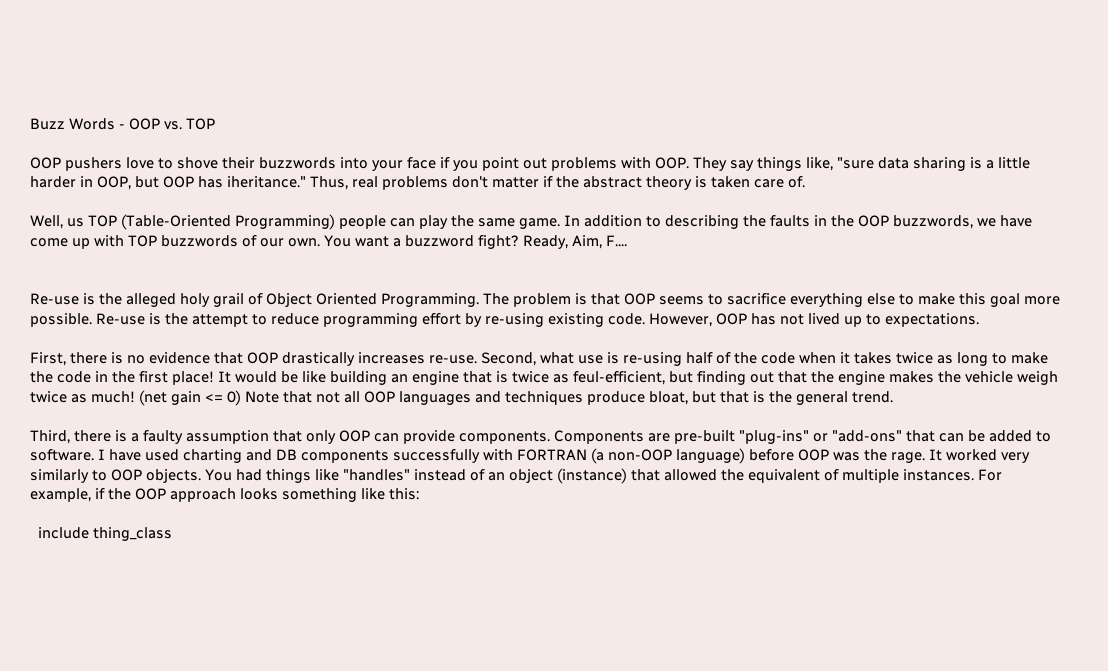Buzz Words - OOP vs. TOP

OOP pushers love to shove their buzzwords into your face if you point out problems with OOP. They say things like, "sure data sharing is a little harder in OOP, but OOP has iheritance." Thus, real problems don't matter if the abstract theory is taken care of.

Well, us TOP (Table-Oriented Programming) people can play the same game. In addition to describing the faults in the OOP buzzwords, we have come up with TOP buzzwords of our own. You want a buzzword fight? Ready, Aim, F....


Re-use is the alleged holy grail of Object Oriented Programming. The problem is that OOP seems to sacrifice everything else to make this goal more possible. Re-use is the attempt to reduce programming effort by re-using existing code. However, OOP has not lived up to expectations.

First, there is no evidence that OOP drastically increases re-use. Second, what use is re-using half of the code when it takes twice as long to make the code in the first place! It would be like building an engine that is twice as feul-efficient, but finding out that the engine makes the vehicle weigh twice as much! (net gain <= 0) Note that not all OOP languages and techniques produce bloat, but that is the general trend.

Third, there is a faulty assumption that only OOP can provide components. Components are pre-built "plug-ins" or "add-ons" that can be added to software. I have used charting and DB components successfully with FORTRAN (a non-OOP language) before OOP was the rage. It worked very similarly to OOP objects. You had things like "handles" instead of an object (instance) that allowed the equivalent of multiple instances. For example, if the OOP approach looks something like this:

  include thing_class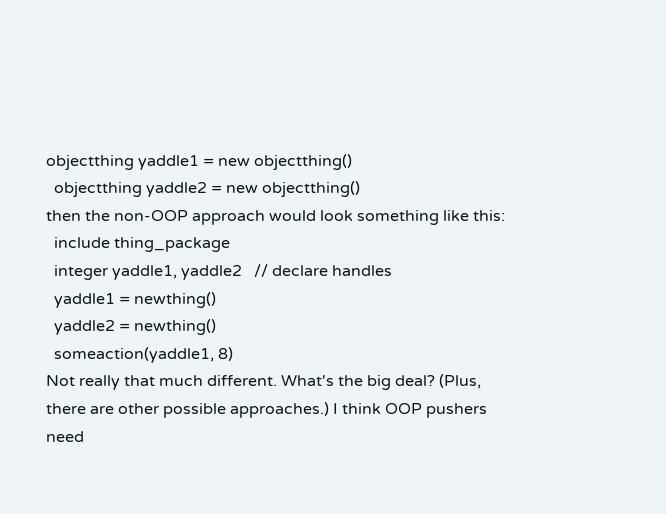objectthing yaddle1 = new objectthing()
  objectthing yaddle2 = new objectthing()
then the non-OOP approach would look something like this:
  include thing_package
  integer yaddle1, yaddle2   // declare handles
  yaddle1 = newthing()
  yaddle2 = newthing()
  someaction(yaddle1, 8)
Not really that much different. What's the big deal? (Plus, there are other possible approaches.) I think OOP pushers need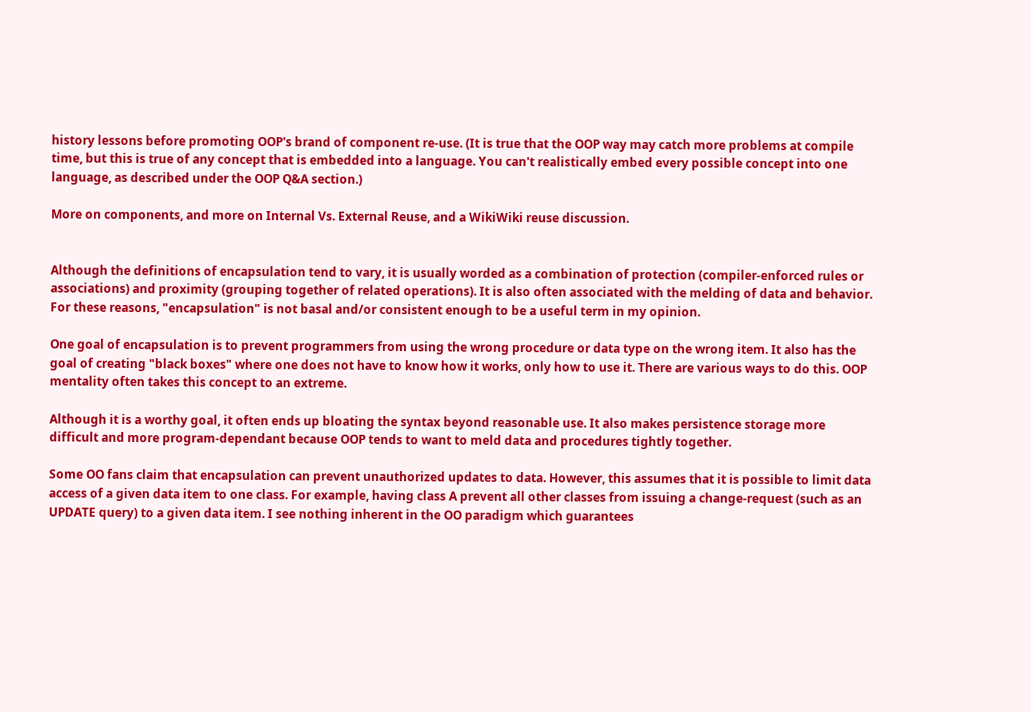history lessons before promoting OOP's brand of component re-use. (It is true that the OOP way may catch more problems at compile time, but this is true of any concept that is embedded into a language. You can't realistically embed every possible concept into one language, as described under the OOP Q&A section.)

More on components, and more on Internal Vs. External Reuse, and a WikiWiki reuse discussion.


Although the definitions of encapsulation tend to vary, it is usually worded as a combination of protection (compiler-enforced rules or associations) and proximity (grouping together of related operations). It is also often associated with the melding of data and behavior. For these reasons, "encapsulation" is not basal and/or consistent enough to be a useful term in my opinion.

One goal of encapsulation is to prevent programmers from using the wrong procedure or data type on the wrong item. It also has the goal of creating "black boxes" where one does not have to know how it works, only how to use it. There are various ways to do this. OOP mentality often takes this concept to an extreme.

Although it is a worthy goal, it often ends up bloating the syntax beyond reasonable use. It also makes persistence storage more difficult and more program-dependant because OOP tends to want to meld data and procedures tightly together.

Some OO fans claim that encapsulation can prevent unauthorized updates to data. However, this assumes that it is possible to limit data access of a given data item to one class. For example, having class A prevent all other classes from issuing a change-request (such as an UPDATE query) to a given data item. I see nothing inherent in the OO paradigm which guarantees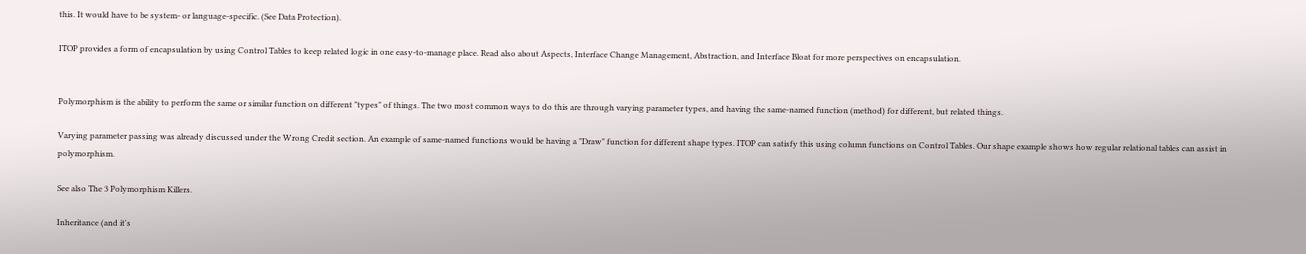this. It would have to be system- or language-specific. (See Data Protection).

ITOP provides a form of encapsulation by using Control Tables to keep related logic in one easy-to-manage place. Read also about Aspects, Interface Change Management, Abstraction, and Interface Bloat for more perspectives on encapsulation.


Polymorphism is the ability to perform the same or similar function on different "types" of things. The two most common ways to do this are through varying parameter types, and having the same-named function (method) for different, but related things.

Varying parameter passing was already discussed under the Wrong Credit section. An example of same-named functions would be having a "Draw" function for different shape types. ITOP can satisfy this using column functions on Control Tables. Our shape example shows how regular relational tables can assist in polymorphism.

See also The 3 Polymorphism Killers.

Inheritance (and it's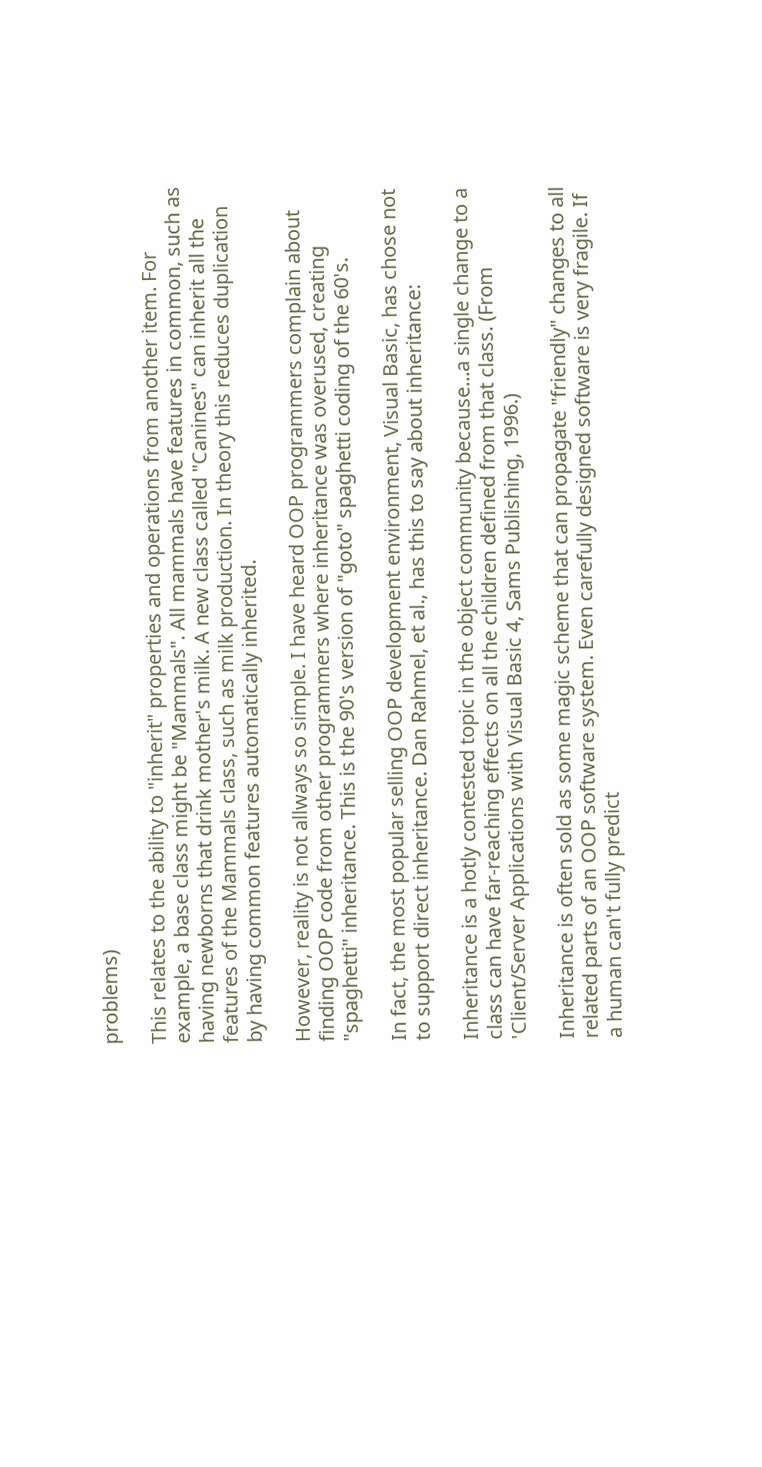problems)

This relates to the ability to "inherit" properties and operations from another item. For example, a base class might be "Mammals". All mammals have features in common, such as having newborns that drink mother's milk. A new class called "Canines" can inherit all the features of the Mammals class, such as milk production. In theory this reduces duplication by having common features automatically inherited.

However, reality is not allways so simple. I have heard OOP programmers complain about finding OOP code from other programmers where inheritance was overused, creating "spaghetti" inheritance. This is the 90's version of "goto" spaghetti coding of the 60's.

In fact, the most popular selling OOP development environment, Visual Basic, has chose not to support direct inheritance. Dan Rahmel, et al., has this to say about inheritance:

Inheritance is a hotly contested topic in the object community because...a single change to a class can have far-reaching effects on all the children defined from that class. (From 'Client/Server Applications with Visual Basic 4, Sams Publishing, 1996.)

Inheritance is often sold as some magic scheme that can propagate "friendly" changes to all related parts of an OOP software system. Even carefully designed software is very fragile. If a human can't fully predict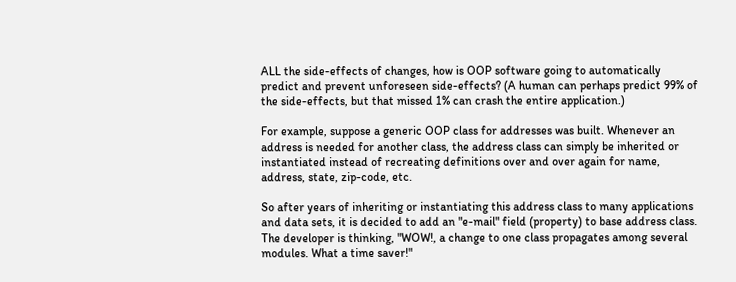ALL the side-effects of changes, how is OOP software going to automatically predict and prevent unforeseen side-effects? (A human can perhaps predict 99% of the side-effects, but that missed 1% can crash the entire application.)

For example, suppose a generic OOP class for addresses was built. Whenever an address is needed for another class, the address class can simply be inherited or instantiated instead of recreating definitions over and over again for name, address, state, zip-code, etc.

So after years of inheriting or instantiating this address class to many applications and data sets, it is decided to add an "e-mail" field (property) to base address class. The developer is thinking, "WOW!, a change to one class propagates among several modules. What a time saver!"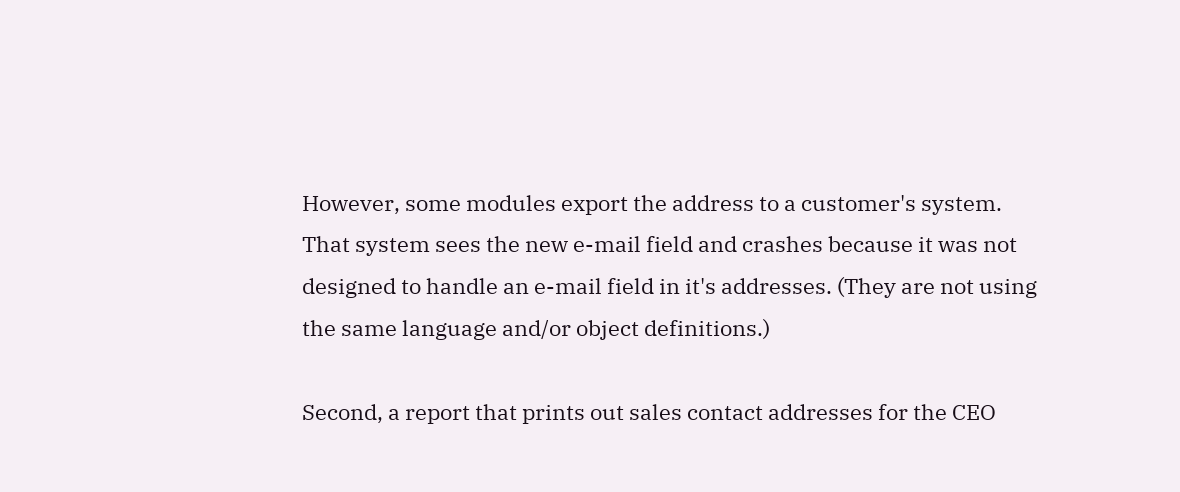However, some modules export the address to a customer's system. That system sees the new e-mail field and crashes because it was not designed to handle an e-mail field in it's addresses. (They are not using the same language and/or object definitions.)

Second, a report that prints out sales contact addresses for the CEO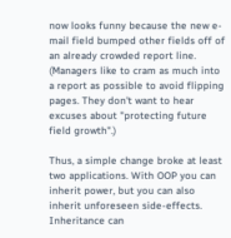now looks funny because the new e-mail field bumped other fields off of an already crowded report line. (Managers like to cram as much into a report as possible to avoid flipping pages. They don't want to hear excuses about "protecting future field growth".)

Thus, a simple change broke at least two applications. With OOP you can inherit power, but you can also inherit unforeseen side-effects. Inheritance can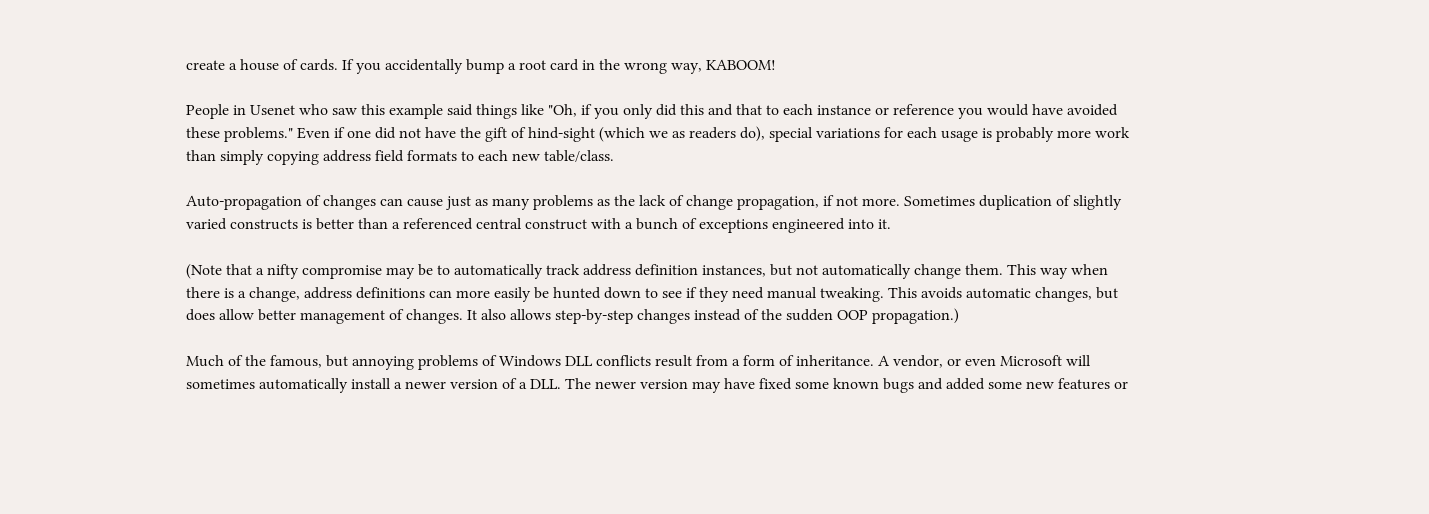create a house of cards. If you accidentally bump a root card in the wrong way, KABOOM!

People in Usenet who saw this example said things like "Oh, if you only did this and that to each instance or reference you would have avoided these problems." Even if one did not have the gift of hind-sight (which we as readers do), special variations for each usage is probably more work than simply copying address field formats to each new table/class.

Auto-propagation of changes can cause just as many problems as the lack of change propagation, if not more. Sometimes duplication of slightly varied constructs is better than a referenced central construct with a bunch of exceptions engineered into it.

(Note that a nifty compromise may be to automatically track address definition instances, but not automatically change them. This way when there is a change, address definitions can more easily be hunted down to see if they need manual tweaking. This avoids automatic changes, but does allow better management of changes. It also allows step-by-step changes instead of the sudden OOP propagation.)

Much of the famous, but annoying problems of Windows DLL conflicts result from a form of inheritance. A vendor, or even Microsoft will sometimes automatically install a newer version of a DLL. The newer version may have fixed some known bugs and added some new features or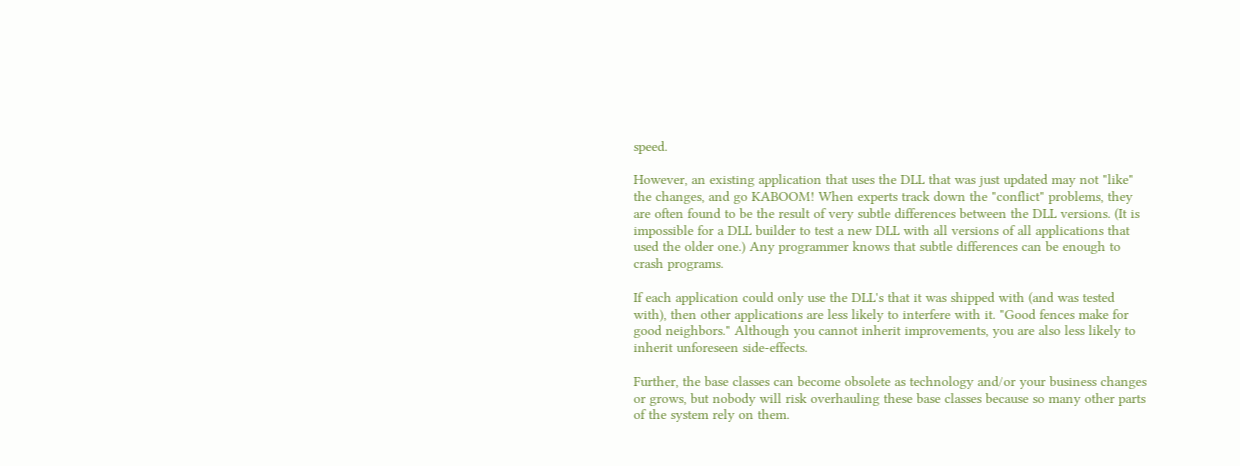speed.

However, an existing application that uses the DLL that was just updated may not "like" the changes, and go KABOOM! When experts track down the "conflict" problems, they are often found to be the result of very subtle differences between the DLL versions. (It is impossible for a DLL builder to test a new DLL with all versions of all applications that used the older one.) Any programmer knows that subtle differences can be enough to crash programs.

If each application could only use the DLL's that it was shipped with (and was tested with), then other applications are less likely to interfere with it. "Good fences make for good neighbors." Although you cannot inherit improvements, you are also less likely to inherit unforeseen side-effects.

Further, the base classes can become obsolete as technology and/or your business changes or grows, but nobody will risk overhauling these base classes because so many other parts of the system rely on them.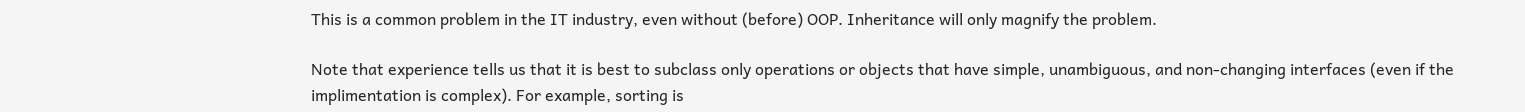This is a common problem in the IT industry, even without (before) OOP. Inheritance will only magnify the problem.

Note that experience tells us that it is best to subclass only operations or objects that have simple, unambiguous, and non-changing interfaces (even if the implimentation is complex). For example, sorting is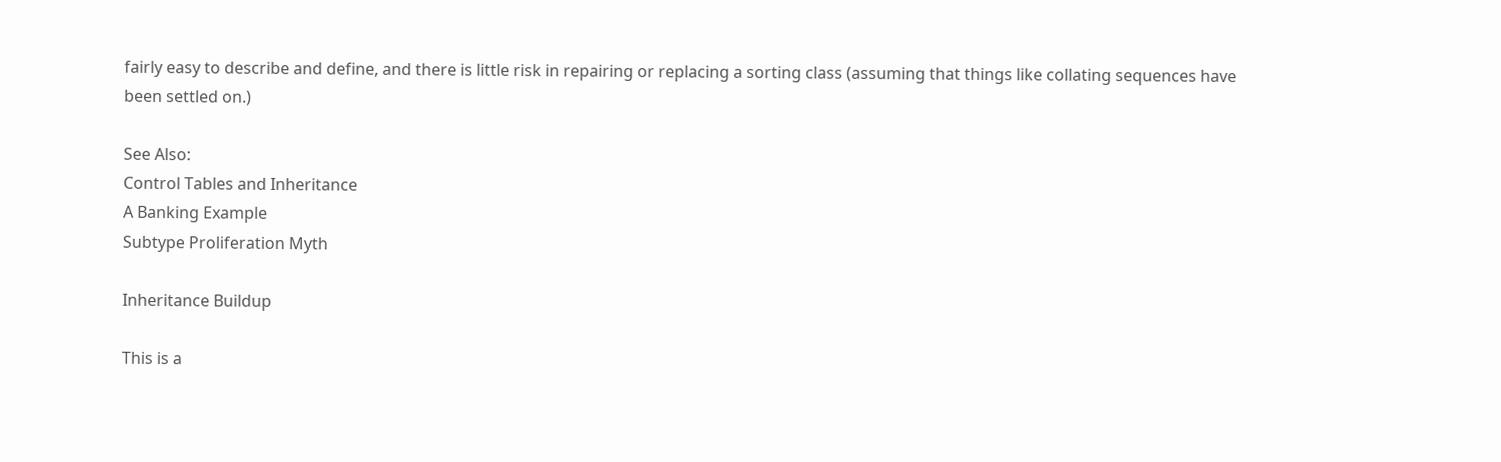fairly easy to describe and define, and there is little risk in repairing or replacing a sorting class (assuming that things like collating sequences have been settled on.)

See Also:
Control Tables and Inheritance
A Banking Example
Subtype Proliferation Myth

Inheritance Buildup

This is a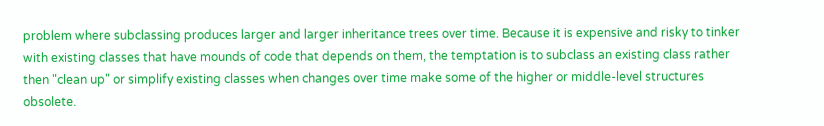problem where subclassing produces larger and larger inheritance trees over time. Because it is expensive and risky to tinker with existing classes that have mounds of code that depends on them, the temptation is to subclass an existing class rather then "clean up" or simplify existing classes when changes over time make some of the higher or middle-level structures obsolete.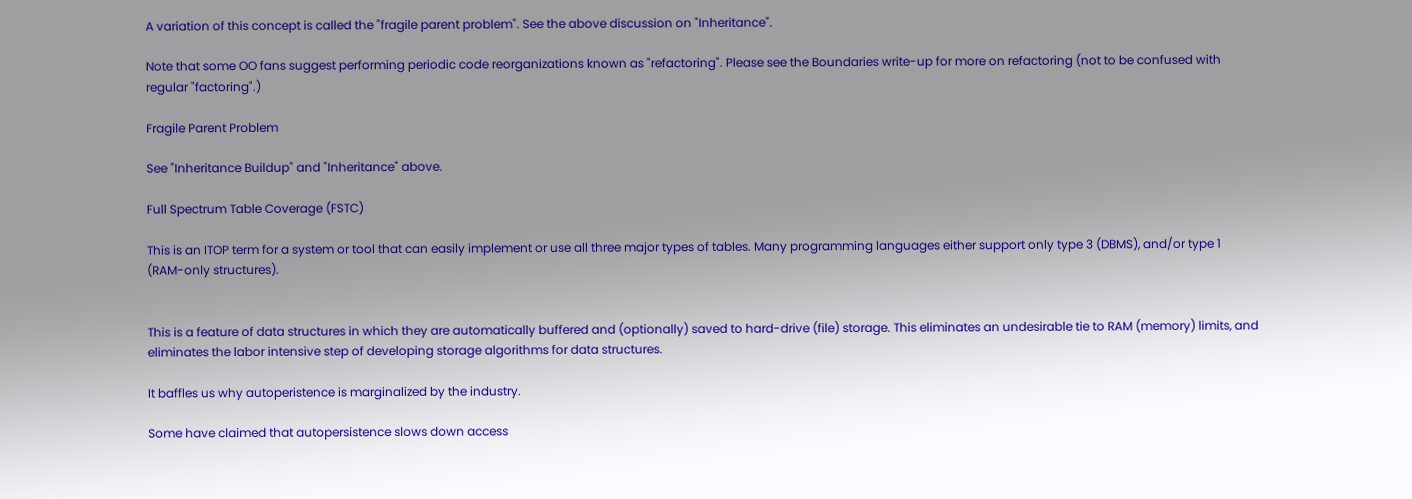A variation of this concept is called the "fragile parent problem". See the above discussion on "Inheritance".

Note that some OO fans suggest performing periodic code reorganizations known as "refactoring". Please see the Boundaries write-up for more on refactoring (not to be confused with regular "factoring".)

Fragile Parent Problem

See "Inheritance Buildup" and "Inheritance" above.

Full Spectrum Table Coverage (FSTC)

This is an ITOP term for a system or tool that can easily implement or use all three major types of tables. Many programming languages either support only type 3 (DBMS), and/or type 1 (RAM-only structures).


This is a feature of data structures in which they are automatically buffered and (optionally) saved to hard-drive (file) storage. This eliminates an undesirable tie to RAM (memory) limits, and eliminates the labor intensive step of developing storage algorithms for data structures.

It baffles us why autoperistence is marginalized by the industry.

Some have claimed that autopersistence slows down access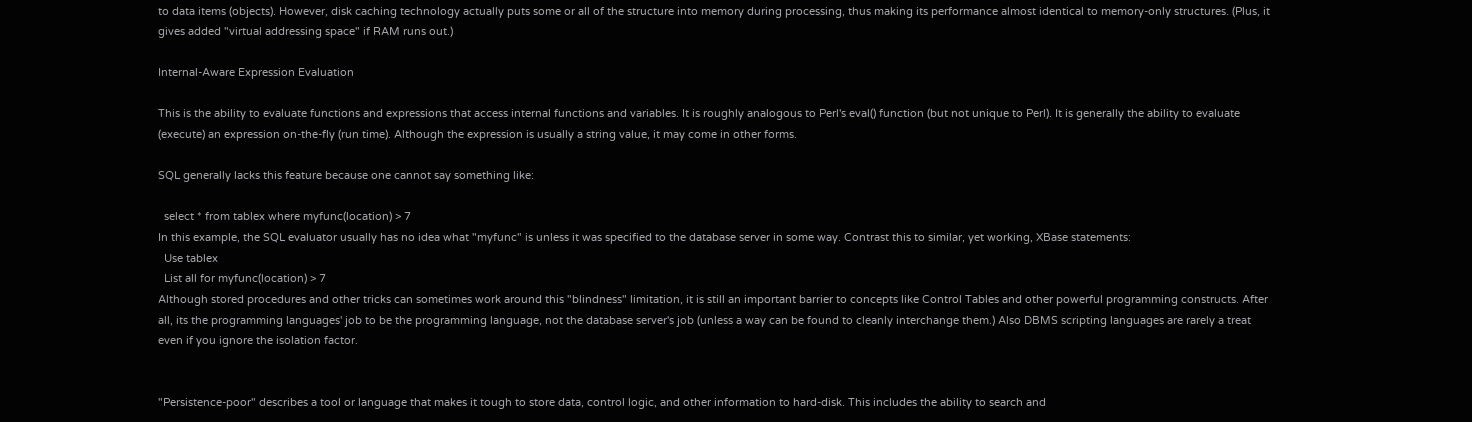to data items (objects). However, disk caching technology actually puts some or all of the structure into memory during processing, thus making its performance almost identical to memory-only structures. (Plus, it gives added "virtual addressing space" if RAM runs out.)

Internal-Aware Expression Evaluation

This is the ability to evaluate functions and expressions that access internal functions and variables. It is roughly analogous to Perl's eval() function (but not unique to Perl). It is generally the ability to evaluate (execute) an expression on-the-fly (run time). Although the expression is usually a string value, it may come in other forms.

SQL generally lacks this feature because one cannot say something like:

  select * from tablex where myfunc(location) > 7
In this example, the SQL evaluator usually has no idea what "myfunc" is unless it was specified to the database server in some way. Contrast this to similar, yet working, XBase statements:
  Use tablex
  List all for myfunc(location) > 7
Although stored procedures and other tricks can sometimes work around this "blindness" limitation, it is still an important barrier to concepts like Control Tables and other powerful programming constructs. After all, its the programming languages' job to be the programming language, not the database server's job (unless a way can be found to cleanly interchange them.) Also DBMS scripting languages are rarely a treat even if you ignore the isolation factor.


"Persistence-poor" describes a tool or language that makes it tough to store data, control logic, and other information to hard-disk. This includes the ability to search and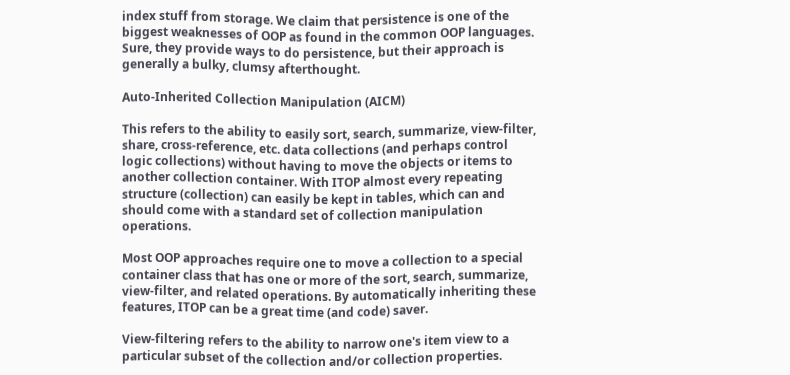index stuff from storage. We claim that persistence is one of the biggest weaknesses of OOP as found in the common OOP languages. Sure, they provide ways to do persistence, but their approach is generally a bulky, clumsy afterthought.

Auto-Inherited Collection Manipulation (AICM)

This refers to the ability to easily sort, search, summarize, view-filter, share, cross-reference, etc. data collections (and perhaps control logic collections) without having to move the objects or items to another collection container. With ITOP almost every repeating structure (collection) can easily be kept in tables, which can and should come with a standard set of collection manipulation operations.

Most OOP approaches require one to move a collection to a special container class that has one or more of the sort, search, summarize, view-filter, and related operations. By automatically inheriting these features, ITOP can be a great time (and code) saver.

View-filtering refers to the ability to narrow one's item view to a particular subset of the collection and/or collection properties.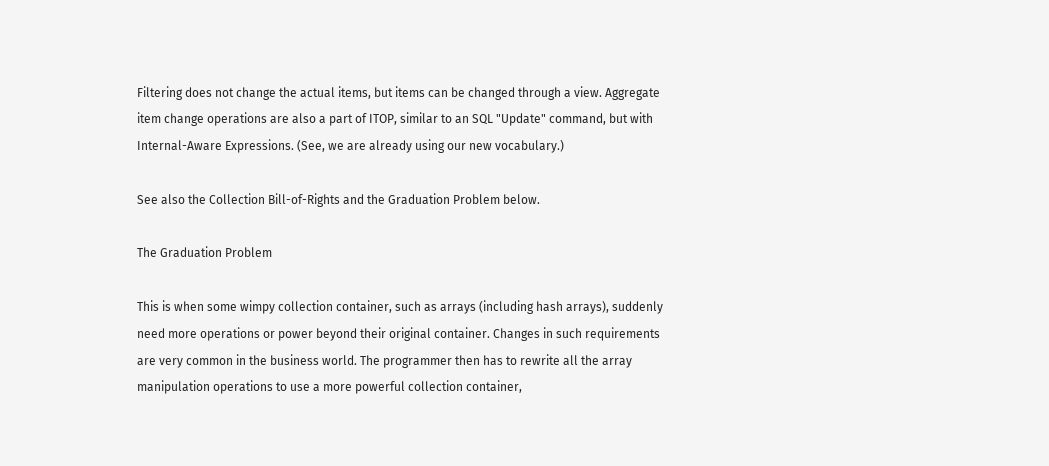Filtering does not change the actual items, but items can be changed through a view. Aggregate item change operations are also a part of ITOP, similar to an SQL "Update" command, but with Internal-Aware Expressions. (See, we are already using our new vocabulary.)

See also the Collection Bill-of-Rights and the Graduation Problem below.

The Graduation Problem

This is when some wimpy collection container, such as arrays (including hash arrays), suddenly need more operations or power beyond their original container. Changes in such requirements are very common in the business world. The programmer then has to rewrite all the array manipulation operations to use a more powerful collection container,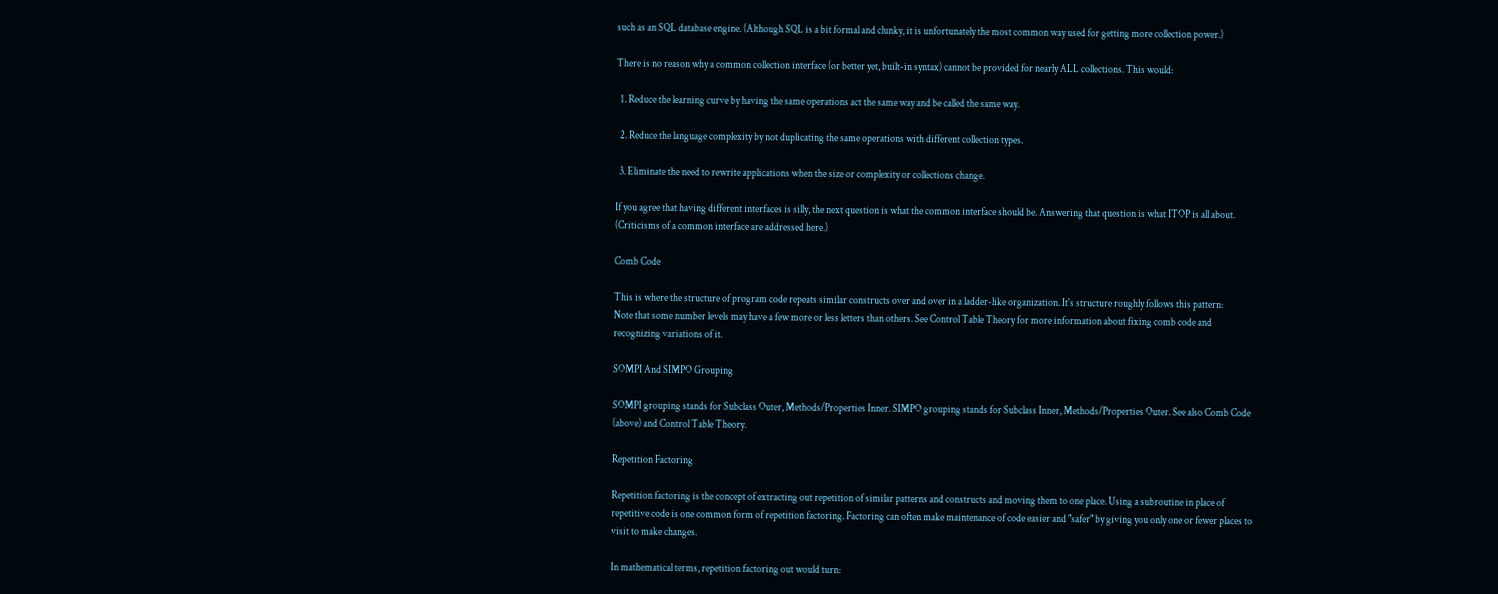such as an SQL database engine. (Although SQL is a bit formal and clunky, it is unfortunately the most common way used for getting more collection power.)

There is no reason why a common collection interface (or better yet, built-in syntax) cannot be provided for nearly ALL collections. This would:

  1. Reduce the learning curve by having the same operations act the same way and be called the same way.

  2. Reduce the language complexity by not duplicating the same operations with different collection types.

  3. Eliminate the need to rewrite applications when the size or complexity or collections change.

If you agree that having different interfaces is silly, the next question is what the common interface should be. Answering that question is what ITOP is all about. (Criticisms of a common interface are addressed here.)

Comb Code

This is where the structure of program code repeats similar constructs over and over in a ladder-like organization. It's structure roughly follows this pattern:
Note that some number levels may have a few more or less letters than others. See Control Table Theory for more information about fixing comb code and recognizing variations of it.

SOMPI And SIMPO Grouping

SOMPI grouping stands for Subclass Outer, Methods/Properties Inner. SIMPO grouping stands for Subclass Inner, Methods/Properties Outer. See also Comb Code (above) and Control Table Theory.

Repetition Factoring

Repetition factoring is the concept of extracting out repetition of similar patterns and constructs and moving them to one place. Using a subroutine in place of repetitive code is one common form of repetition factoring. Factoring can often make maintenance of code easier and "safer" by giving you only one or fewer places to visit to make changes.

In mathematical terms, repetition factoring out would turn: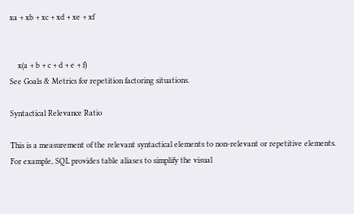xa + xb + xc + xd + xe + xf


    x(a + b + c + d + e + f)
See Goals & Metrics for repetition factoring situations.

Syntactical Relevance Ratio

This is a measurement of the relevant syntactical elements to non-relevant or repetitive elements. For example, SQL provides table aliases to simplify the visual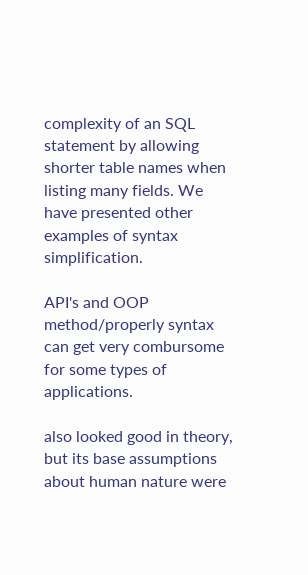complexity of an SQL statement by allowing shorter table names when listing many fields. We have presented other examples of syntax simplification.

API's and OOP method/properly syntax can get very combursome for some types of applications.

also looked good in theory, but its base assumptions
about human nature were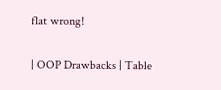flat wrong!

| OOP Drawbacks | Table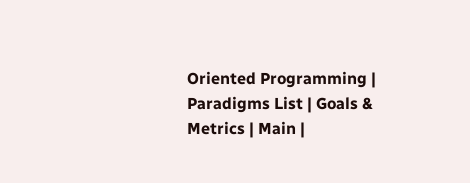Oriented Programming | Paradigms List | Goals & Metrics | Main |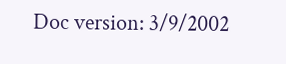Doc version: 3/9/2002